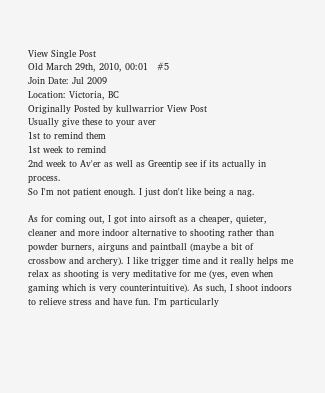View Single Post
Old March 29th, 2010, 00:01   #5
Join Date: Jul 2009
Location: Victoria, BC
Originally Posted by kullwarrior View Post
Usually give these to your aver
1st to remind them
1st week to remind
2nd week to Av'er as well as Greentip see if its actually in process.
So I'm not patient enough. I just don't like being a nag.

As for coming out, I got into airsoft as a cheaper, quieter, cleaner and more indoor alternative to shooting rather than powder burners, airguns and paintball (maybe a bit of crossbow and archery). I like trigger time and it really helps me relax as shooting is very meditative for me (yes, even when gaming which is very counterintuitive). As such, I shoot indoors to relieve stress and have fun. I'm particularly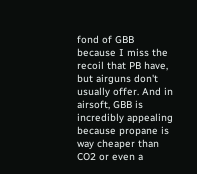fond of GBB because I miss the recoil that PB have, but airguns don't usually offer. And in airsoft, GBB is incredibly appealing because propane is way cheaper than CO2 or even a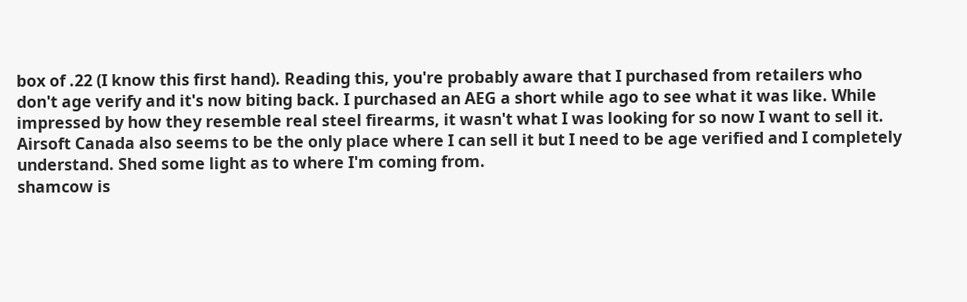box of .22 (I know this first hand). Reading this, you're probably aware that I purchased from retailers who don't age verify and it's now biting back. I purchased an AEG a short while ago to see what it was like. While impressed by how they resemble real steel firearms, it wasn't what I was looking for so now I want to sell it. Airsoft Canada also seems to be the only place where I can sell it but I need to be age verified and I completely understand. Shed some light as to where I'm coming from.
shamcow is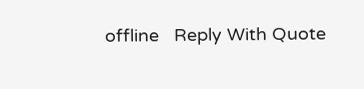offline   Reply With Quote